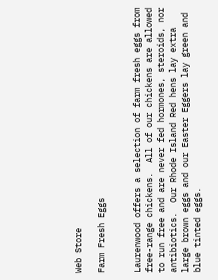Web Store

Farm Fresh Eggs


Laurenwood offers a selection of farm fresh eggs from free-range chickens.  All of our chickens are allowed to run free and are never fed hormones, steroids, nor antibiotics.  Our Rhode Island Red hens lay extra large brown eggs and our Easter Eggers lay green and blue tinted eggs.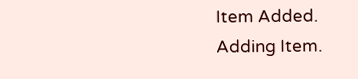Item Added.
Adding Item.